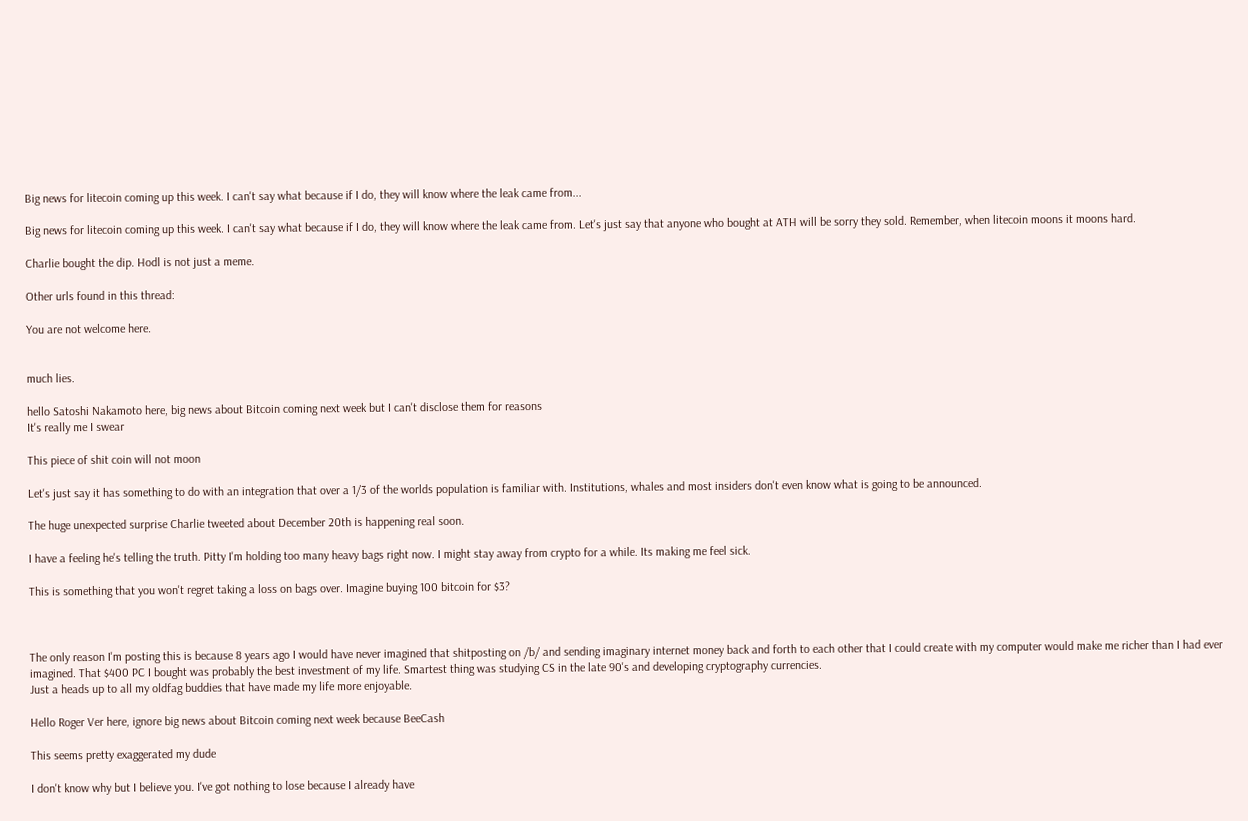Big news for litecoin coming up this week. I can't say what because if I do, they will know where the leak came from...

Big news for litecoin coming up this week. I can't say what because if I do, they will know where the leak came from. Let's just say that anyone who bought at ATH will be sorry they sold. Remember, when litecoin moons it moons hard.

Charlie bought the dip. Hodl is not just a meme.

Other urls found in this thread:

You are not welcome here.


much lies.

hello Satoshi Nakamoto here, big news about Bitcoin coming next week but I can't disclose them for reasons
It's really me I swear

This piece of shit coin will not moon

Let's just say it has something to do with an integration that over a 1/3 of the worlds population is familiar with. Institutions, whales and most insiders don't even know what is going to be announced.

The huge unexpected surprise Charlie tweeted about December 20th is happening real soon.

I have a feeling he's telling the truth. Pitty I'm holding too many heavy bags right now. I might stay away from crypto for a while. Its making me feel sick.

This is something that you won't regret taking a loss on bags over. Imagine buying 100 bitcoin for $3?



The only reason I'm posting this is because 8 years ago I would have never imagined that shitposting on /b/ and sending imaginary internet money back and forth to each other that I could create with my computer would make me richer than I had ever imagined. That $400 PC I bought was probably the best investment of my life. Smartest thing was studying CS in the late 90's and developing cryptography currencies.
Just a heads up to all my oldfag buddies that have made my life more enjoyable.

Hello Roger Ver here, ignore big news about Bitcoin coming next week because BeeCash

This seems pretty exaggerated my dude

I don't know why but I believe you. I've got nothing to lose because I already have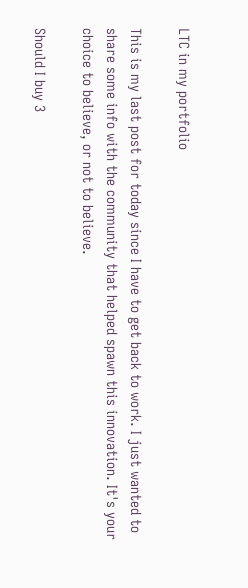LTC in my portfolio

This is my last post for today since I have to get back to work. I just wanted to share some info with the community that helped spawn this innovation. It's your choice to believe, or not to believe.

Should I buy 3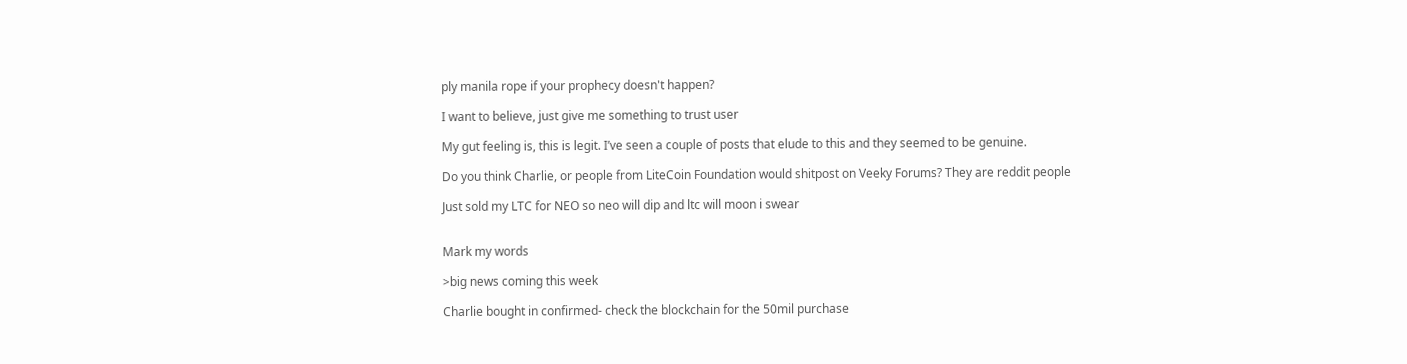ply manila rope if your prophecy doesn't happen?

I want to believe, just give me something to trust user

My gut feeling is, this is legit. I’ve seen a couple of posts that elude to this and they seemed to be genuine.

Do you think Charlie, or people from LiteCoin Foundation would shitpost on Veeky Forums? They are reddit people

Just sold my LTC for NEO so neo will dip and ltc will moon i swear


Mark my words

>big news coming this week

Charlie bought in confirmed- check the blockchain for the 50mil purchase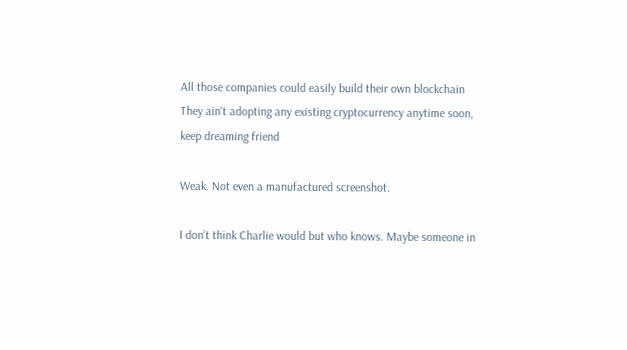All those companies could easily build their own blockchain
They ain't adopting any existing cryptocurrency anytime soon, keep dreaming friend

Weak. Not even a manufactured screenshot.

I don’t think Charlie would but who knows. Maybe someone in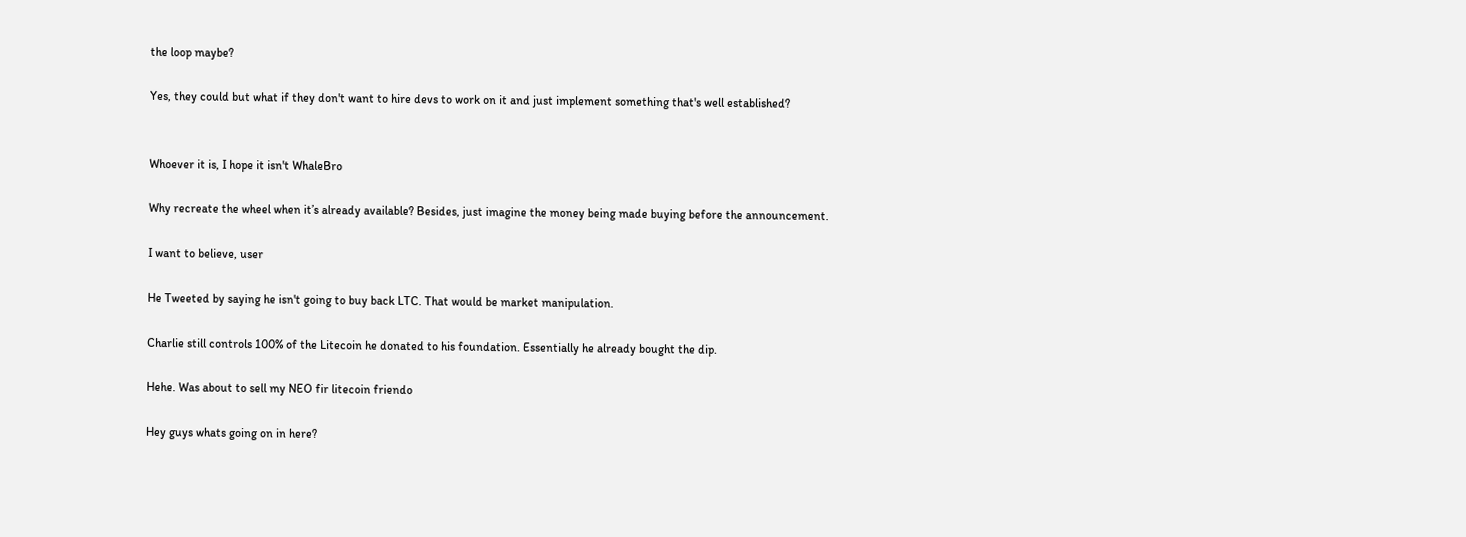the loop maybe?

Yes, they could but what if they don't want to hire devs to work on it and just implement something that's well established?


Whoever it is, I hope it isn't WhaleBro

Why recreate the wheel when it’s already available? Besides, just imagine the money being made buying before the announcement.

I want to believe, user

He Tweeted by saying he isn't going to buy back LTC. That would be market manipulation.

Charlie still controls 100% of the Litecoin he donated to his foundation. Essentially he already bought the dip.

Hehe. Was about to sell my NEO fir litecoin friendo

Hey guys whats going on in here?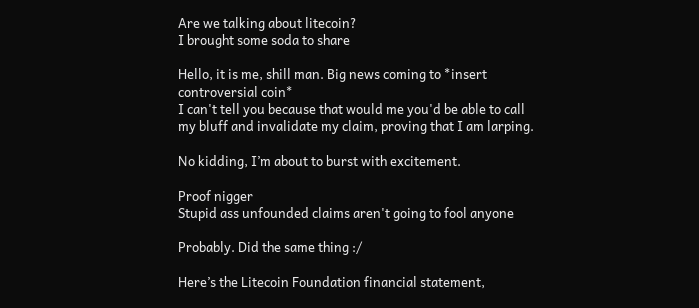Are we talking about litecoin?
I brought some soda to share

Hello, it is me, shill man. Big news coming to *insert controversial coin*
I can't tell you because that would me you'd be able to call my bluff and invalidate my claim, proving that I am larping.

No kidding, I’m about to burst with excitement.

Proof nigger
Stupid ass unfounded claims aren't going to fool anyone

Probably. Did the same thing :/

Here’s the Litecoin Foundation financial statement,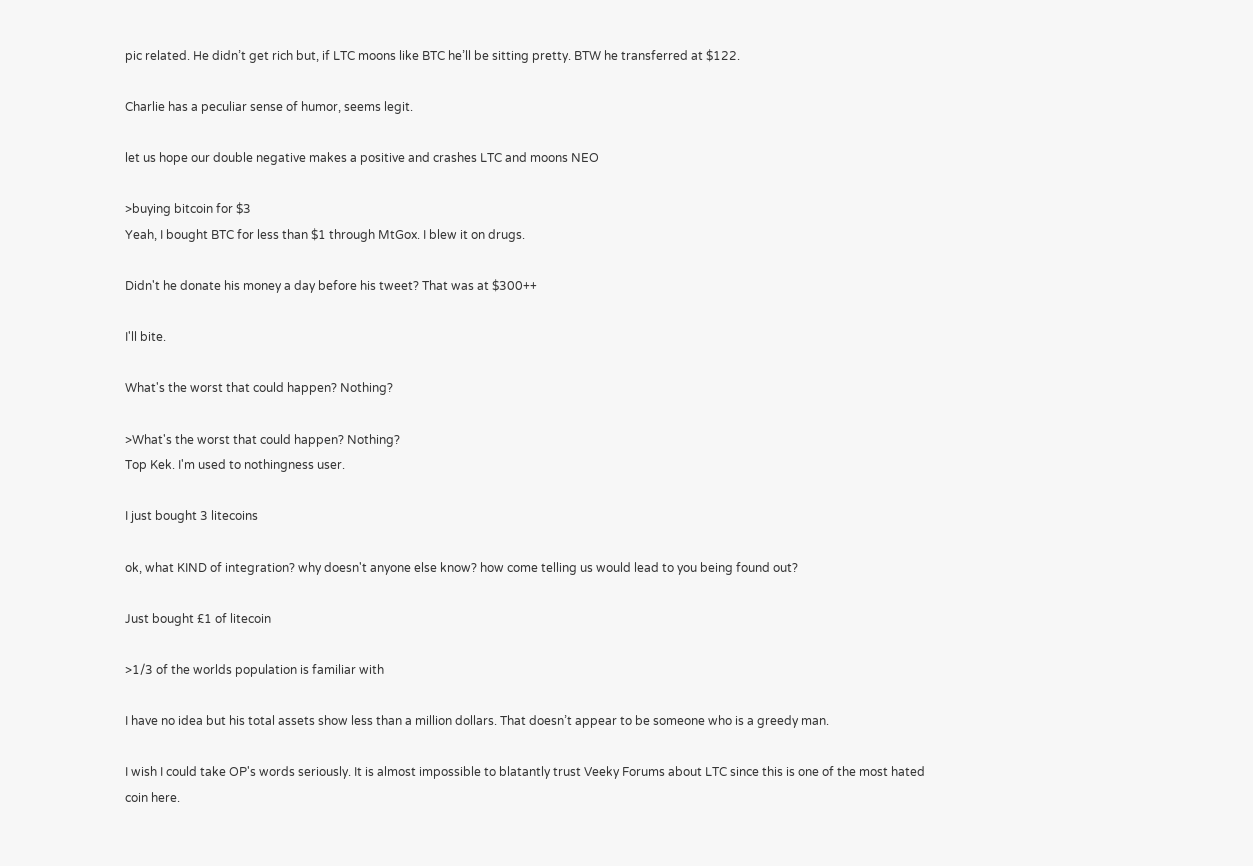pic related. He didn’t get rich but, if LTC moons like BTC he’ll be sitting pretty. BTW he transferred at $122.

Charlie has a peculiar sense of humor, seems legit.

let us hope our double negative makes a positive and crashes LTC and moons NEO

>buying bitcoin for $3
Yeah, I bought BTC for less than $1 through MtGox. I blew it on drugs.

Didn't he donate his money a day before his tweet? That was at $300++

I'll bite.

What's the worst that could happen? Nothing?

>What's the worst that could happen? Nothing?
Top Kek. I'm used to nothingness user.

I just bought 3 litecoins

ok, what KIND of integration? why doesn't anyone else know? how come telling us would lead to you being found out?

Just bought £1 of litecoin

>1/3 of the worlds population is familiar with

I have no idea but his total assets show less than a million dollars. That doesn’t appear to be someone who is a greedy man.

I wish I could take OP's words seriously. It is almost impossible to blatantly trust Veeky Forums about LTC since this is one of the most hated coin here.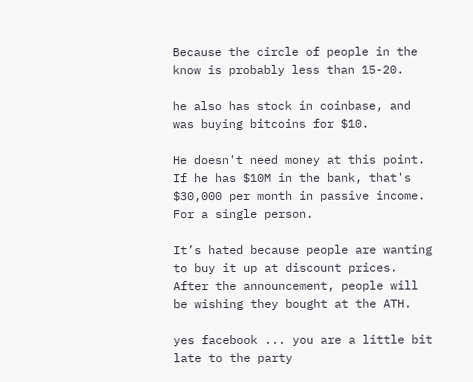Because the circle of people in the know is probably less than 15-20.

he also has stock in coinbase, and was buying bitcoins for $10.

He doesn't need money at this point. If he has $10M in the bank, that's $30,000 per month in passive income. For a single person.

It’s hated because people are wanting to buy it up at discount prices. After the announcement, people will be wishing they bought at the ATH.

yes facebook ... you are a little bit late to the party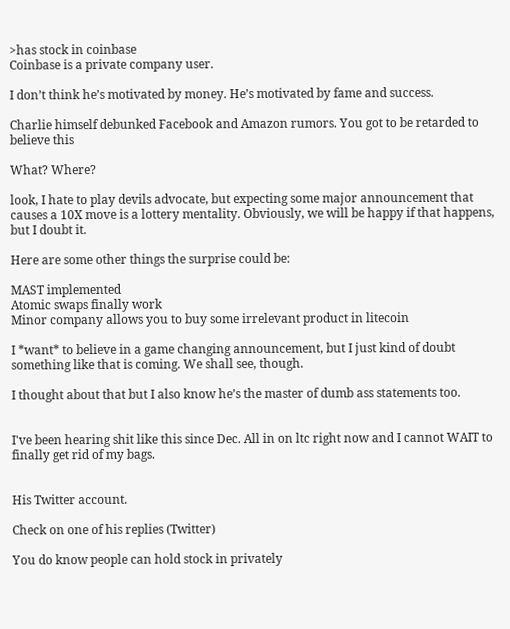>has stock in coinbase
Coinbase is a private company user.

I don’t think he’s motivated by money. He’s motivated by fame and success.

Charlie himself debunked Facebook and Amazon rumors. You got to be retarded to believe this

What? Where?

look, I hate to play devils advocate, but expecting some major announcement that causes a 10X move is a lottery mentality. Obviously, we will be happy if that happens, but I doubt it.

Here are some other things the surprise could be:

MAST implemented
Atomic swaps finally work
Minor company allows you to buy some irrelevant product in litecoin

I *want* to believe in a game changing announcement, but I just kind of doubt something like that is coming. We shall see, though.

I thought about that but I also know he’s the master of dumb ass statements too.


I've been hearing shit like this since Dec. All in on ltc right now and I cannot WAIT to finally get rid of my bags.


His Twitter account.

Check on one of his replies (Twitter)

You do know people can hold stock in privately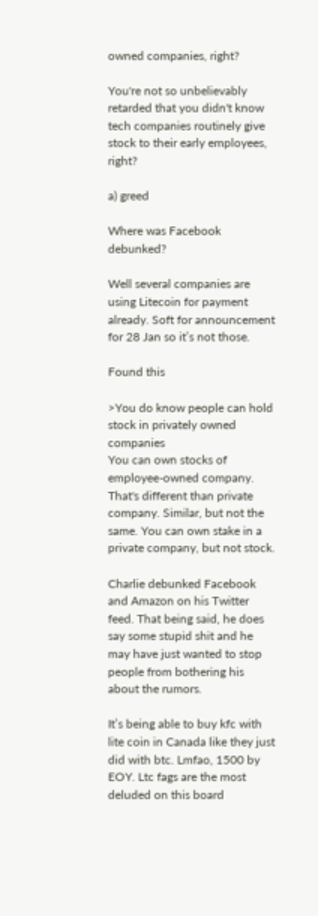owned companies, right?

You're not so unbelievably retarded that you didn't know tech companies routinely give stock to their early employees, right?

a) greed

Where was Facebook debunked?

Well several companies are using Litecoin for payment already. Soft for announcement for 28 Jan so it’s not those.

Found this

>You do know people can hold stock in privately owned companies
You can own stocks of employee-owned company. That's different than private company. Similar, but not the same. You can own stake in a private company, but not stock.

Charlie debunked Facebook and Amazon on his Twitter feed. That being said, he does say some stupid shit and he may have just wanted to stop people from bothering his about the rumors.

It’s being able to buy kfc with lite coin in Canada like they just did with btc. Lmfao, 1500 by EOY. Ltc fags are the most deluded on this board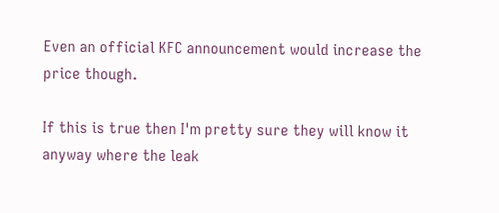Even an official KFC announcement would increase the price though.

If this is true then I'm pretty sure they will know it anyway where the leak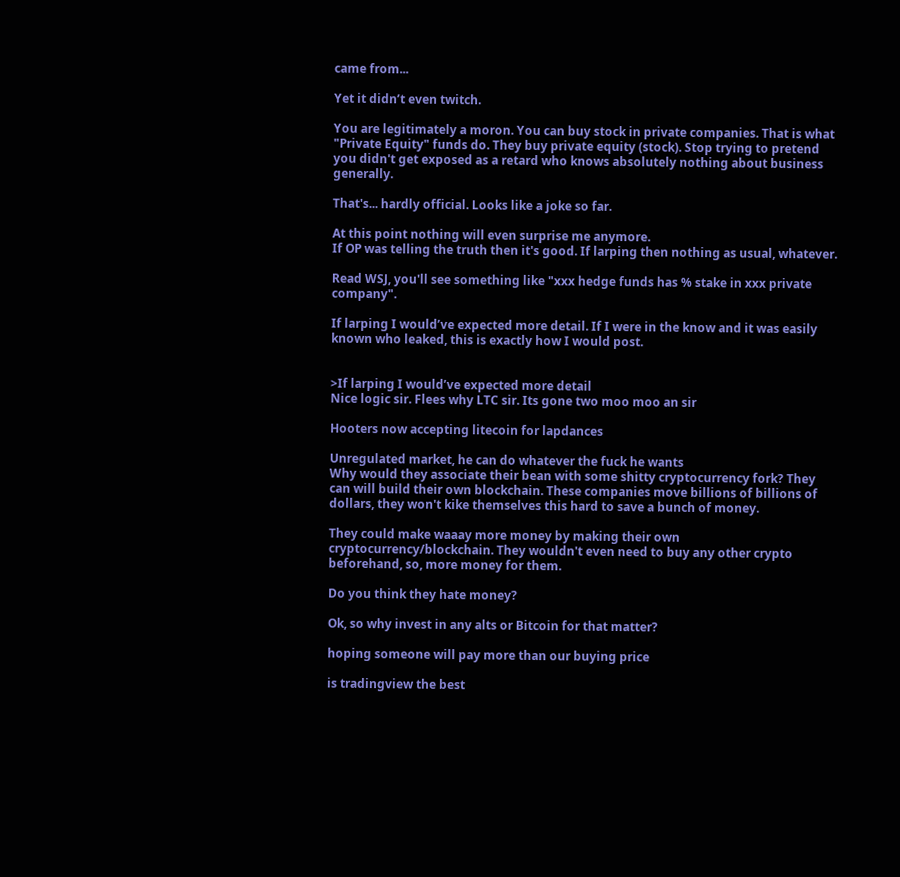came from...

Yet it didn’t even twitch.

You are legitimately a moron. You can buy stock in private companies. That is what "Private Equity" funds do. They buy private equity (stock). Stop trying to pretend you didn't get exposed as a retard who knows absolutely nothing about business generally.

That's... hardly official. Looks like a joke so far.

At this point nothing will even surprise me anymore.
If OP was telling the truth then it's good. If larping then nothing as usual, whatever.

Read WSJ, you'll see something like "xxx hedge funds has % stake in xxx private company".

If larping I would’ve expected more detail. If I were in the know and it was easily known who leaked, this is exactly how I would post.


>If larping I would’ve expected more detail
Nice logic sir. Flees why LTC sir. Its gone two moo moo an sir

Hooters now accepting litecoin for lapdances

Unregulated market, he can do whatever the fuck he wants
Why would they associate their bean with some shitty cryptocurrency fork? They can will build their own blockchain. These companies move billions of billions of dollars, they won't kike themselves this hard to save a bunch of money.

They could make waaay more money by making their own cryptocurrency/blockchain. They wouldn't even need to buy any other crypto beforehand, so, more money for them.

Do you think they hate money?

Ok, so why invest in any alts or Bitcoin for that matter?

hoping someone will pay more than our buying price

is tradingview the best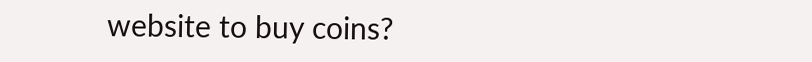website to buy coins?